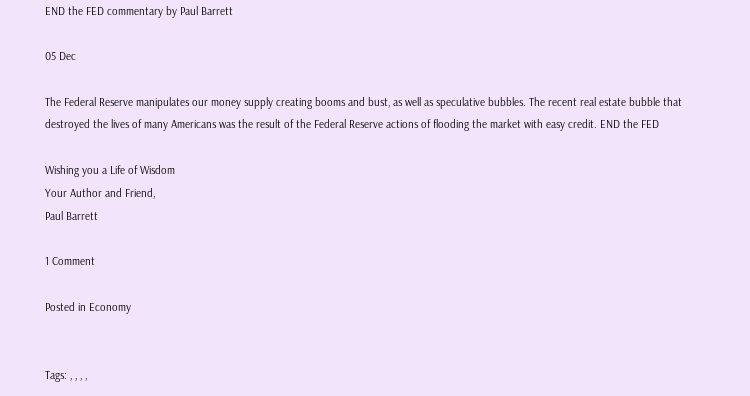END the FED commentary by Paul Barrett

05 Dec

The Federal Reserve manipulates our money supply creating booms and bust, as well as speculative bubbles. The recent real estate bubble that destroyed the lives of many Americans was the result of the Federal Reserve actions of flooding the market with easy credit. END the FED

Wishing you a Life of Wisdom
Your Author and Friend,
Paul Barrett

1 Comment

Posted in Economy


Tags: , , , ,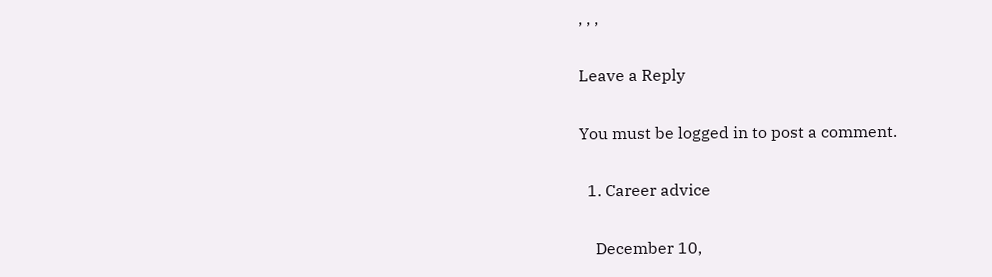, , ,

Leave a Reply

You must be logged in to post a comment.

  1. Career advice

    December 10,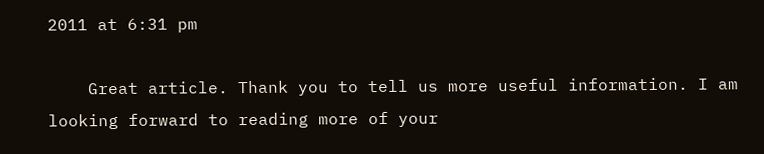2011 at 6:31 pm

    Great article. Thank you to tell us more useful information. I am looking forward to reading more of your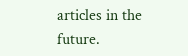articles in the future.